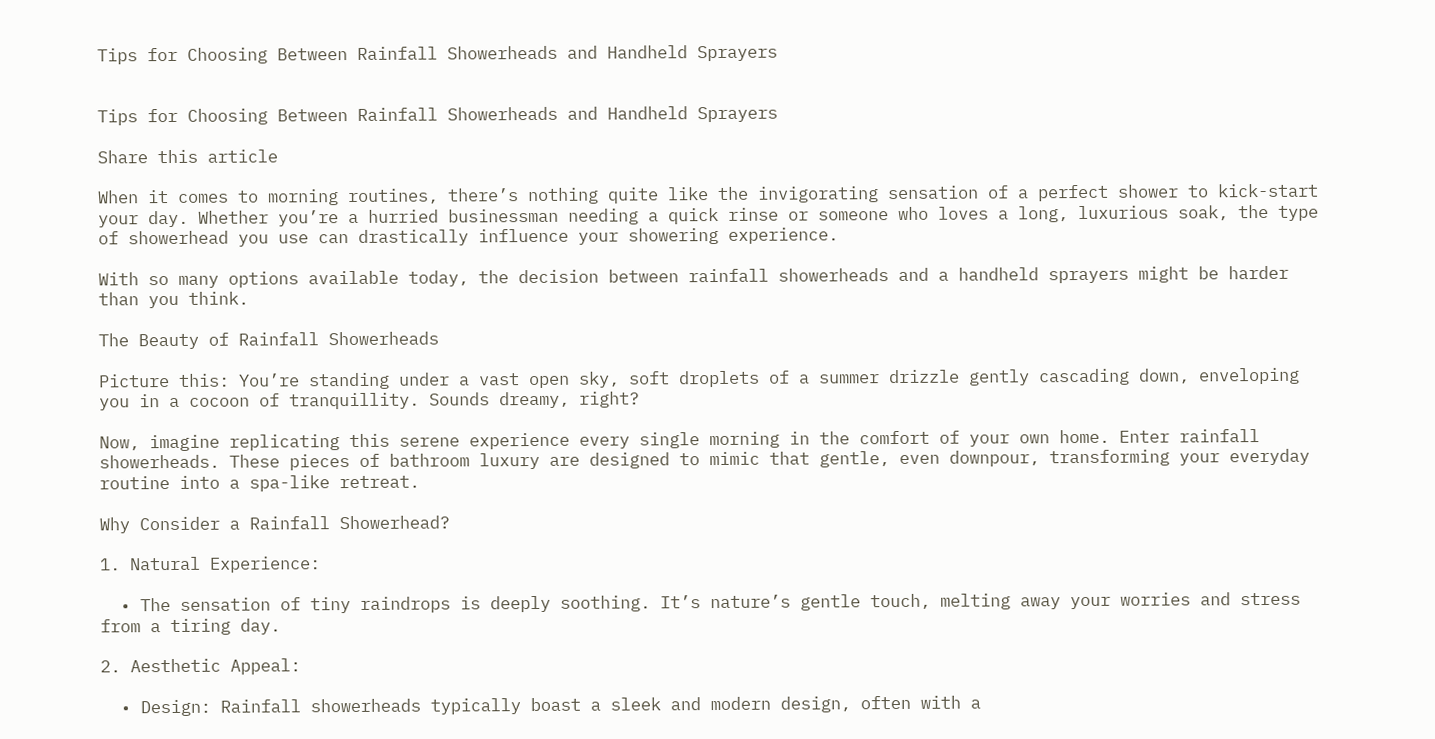Tips for Choosing Between Rainfall Showerheads and Handheld Sprayers


Tips for Choosing Between Rainfall Showerheads and Handheld Sprayers

Share this article

When it comes to morning routines, there’s nothing quite like the invigorating sensation of a perfect shower to kick-start your day. Whether you’re a hurried businessman needing a quick rinse or someone who loves a long, luxurious soak, the type of showerhead you use can drastically influence your showering experience.

With so many options available today, the decision between rainfall showerheads and a handheld sprayers might be harder than you think.

The Beauty of Rainfall Showerheads

Picture this: You’re standing under a vast open sky, soft droplets of a summer drizzle gently cascading down, enveloping you in a cocoon of tranquillity. Sounds dreamy, right?

Now, imagine replicating this serene experience every single morning in the comfort of your own home. Enter rainfall showerheads. These pieces of bathroom luxury are designed to mimic that gentle, even downpour, transforming your everyday routine into a spa-like retreat.

Why Consider a Rainfall Showerhead?

1. Natural Experience:

  • The sensation of tiny raindrops is deeply soothing. It’s nature’s gentle touch, melting away your worries and stress from a tiring day.

2. Aesthetic Appeal:

  • Design: Rainfall showerheads typically boast a sleek and modern design, often with a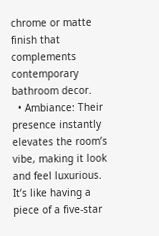chrome or matte finish that complements contemporary bathroom decor.
  • Ambiance: Their presence instantly elevates the room’s vibe, making it look and feel luxurious. It’s like having a piece of a five-star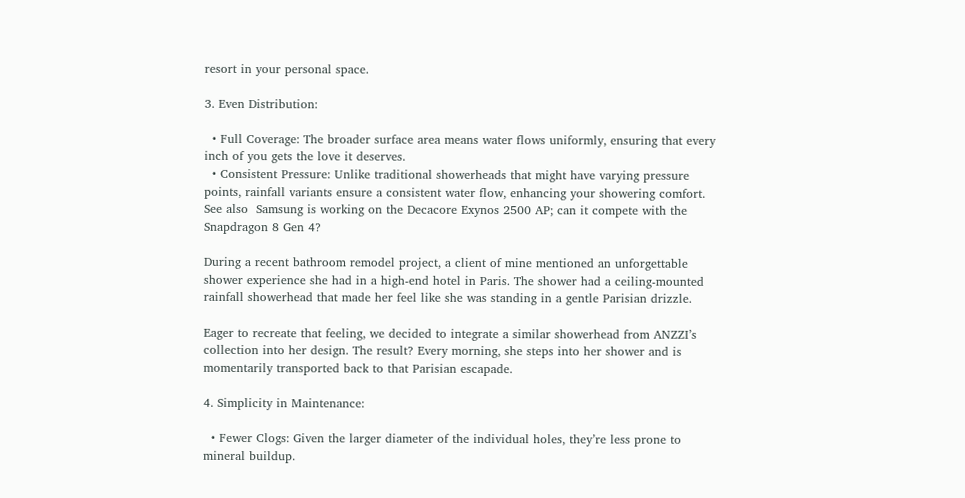resort in your personal space.

3. Even Distribution:

  • Full Coverage: The broader surface area means water flows uniformly, ensuring that every inch of you gets the love it deserves.
  • Consistent Pressure: Unlike traditional showerheads that might have varying pressure points, rainfall variants ensure a consistent water flow, enhancing your showering comfort.
See also  Samsung is working on the Decacore Exynos 2500 AP; can it compete with the Snapdragon 8 Gen 4?

During a recent bathroom remodel project, a client of mine mentioned an unforgettable shower experience she had in a high-end hotel in Paris. The shower had a ceiling-mounted rainfall showerhead that made her feel like she was standing in a gentle Parisian drizzle.

Eager to recreate that feeling, we decided to integrate a similar showerhead from ANZZI’s collection into her design. The result? Every morning, she steps into her shower and is momentarily transported back to that Parisian escapade.

4. Simplicity in Maintenance:

  • Fewer Clogs: Given the larger diameter of the individual holes, they’re less prone to mineral buildup.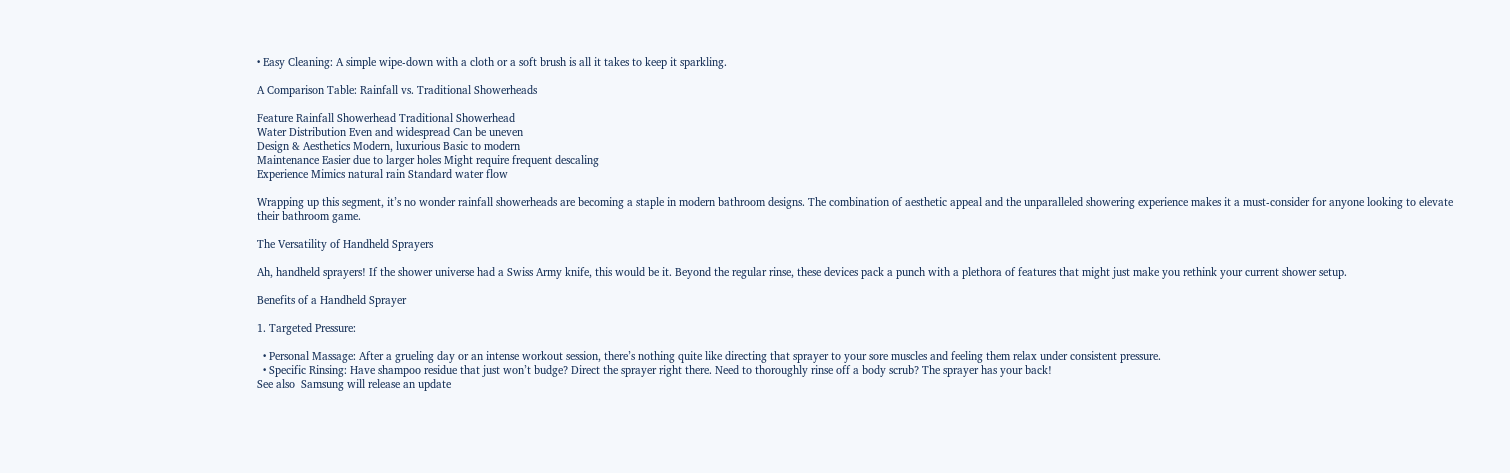• Easy Cleaning: A simple wipe-down with a cloth or a soft brush is all it takes to keep it sparkling.

A Comparison Table: Rainfall vs. Traditional Showerheads

Feature Rainfall Showerhead Traditional Showerhead
Water Distribution Even and widespread Can be uneven
Design & Aesthetics Modern, luxurious Basic to modern
Maintenance Easier due to larger holes Might require frequent descaling
Experience Mimics natural rain Standard water flow

Wrapping up this segment, it’s no wonder rainfall showerheads are becoming a staple in modern bathroom designs. The combination of aesthetic appeal and the unparalleled showering experience makes it a must-consider for anyone looking to elevate their bathroom game.

The Versatility of Handheld Sprayers

Ah, handheld sprayers! If the shower universe had a Swiss Army knife, this would be it. Beyond the regular rinse, these devices pack a punch with a plethora of features that might just make you rethink your current shower setup.

Benefits of a Handheld Sprayer

1. Targeted Pressure:

  • Personal Massage: After a grueling day or an intense workout session, there’s nothing quite like directing that sprayer to your sore muscles and feeling them relax under consistent pressure.
  • Specific Rinsing: Have shampoo residue that just won’t budge? Direct the sprayer right there. Need to thoroughly rinse off a body scrub? The sprayer has your back!
See also  Samsung will release an update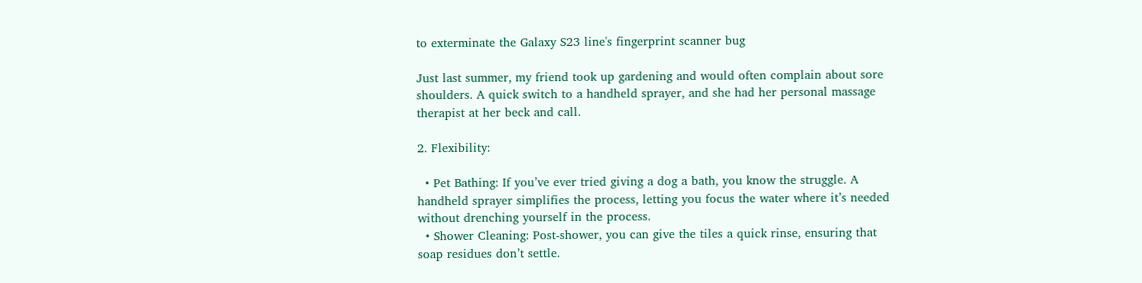to exterminate the Galaxy S23 line's fingerprint scanner bug

Just last summer, my friend took up gardening and would often complain about sore shoulders. A quick switch to a handheld sprayer, and she had her personal massage therapist at her beck and call.

2. Flexibility:

  • Pet Bathing: If you’ve ever tried giving a dog a bath, you know the struggle. A handheld sprayer simplifies the process, letting you focus the water where it’s needed without drenching yourself in the process.
  • Shower Cleaning: Post-shower, you can give the tiles a quick rinse, ensuring that soap residues don’t settle.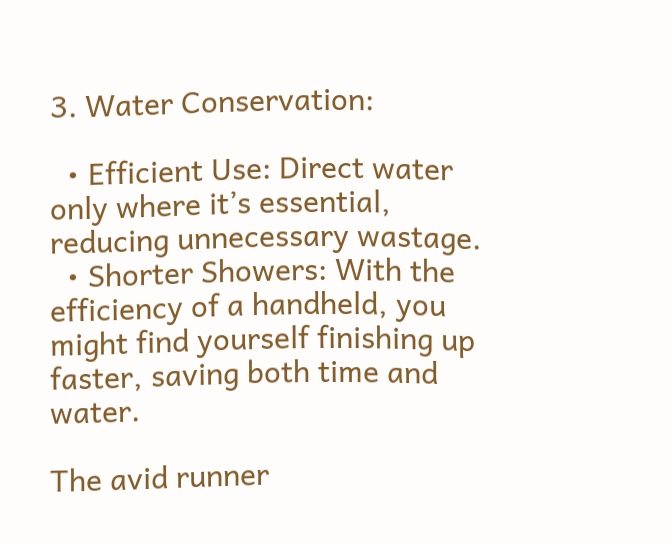3. Water Conservation:

  • Efficient Use: Direct water only where it’s essential, reducing unnecessary wastage.
  • Shorter Showers: With the efficiency of a handheld, you might find yourself finishing up faster, saving both time and water.

The avid runner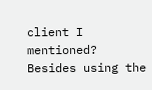client I mentioned? Besides using the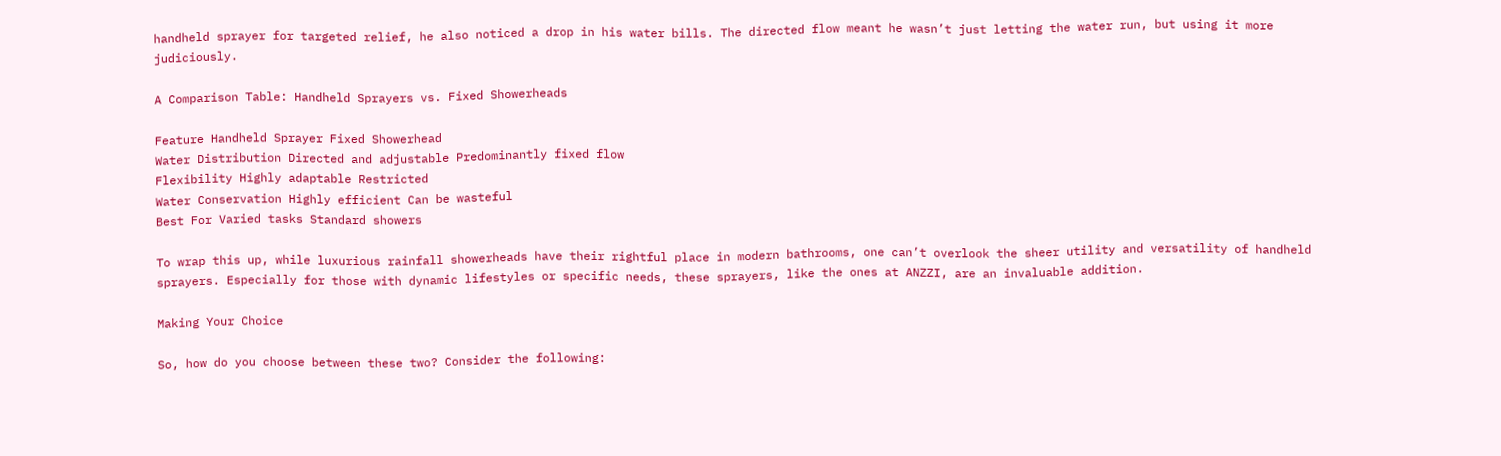handheld sprayer for targeted relief, he also noticed a drop in his water bills. The directed flow meant he wasn’t just letting the water run, but using it more judiciously.

A Comparison Table: Handheld Sprayers vs. Fixed Showerheads

Feature Handheld Sprayer Fixed Showerhead
Water Distribution Directed and adjustable Predominantly fixed flow
Flexibility Highly adaptable Restricted
Water Conservation Highly efficient Can be wasteful
Best For Varied tasks Standard showers

To wrap this up, while luxurious rainfall showerheads have their rightful place in modern bathrooms, one can’t overlook the sheer utility and versatility of handheld sprayers. Especially for those with dynamic lifestyles or specific needs, these sprayers, like the ones at ANZZI, are an invaluable addition.

Making Your Choice

So, how do you choose between these two? Consider the following: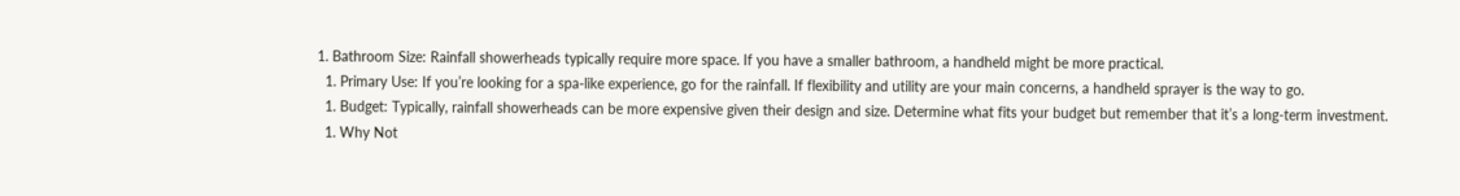1. Bathroom Size: Rainfall showerheads typically require more space. If you have a smaller bathroom, a handheld might be more practical.
  1. Primary Use: If you’re looking for a spa-like experience, go for the rainfall. If flexibility and utility are your main concerns, a handheld sprayer is the way to go.
  1. Budget: Typically, rainfall showerheads can be more expensive given their design and size. Determine what fits your budget but remember that it’s a long-term investment.
  1. Why Not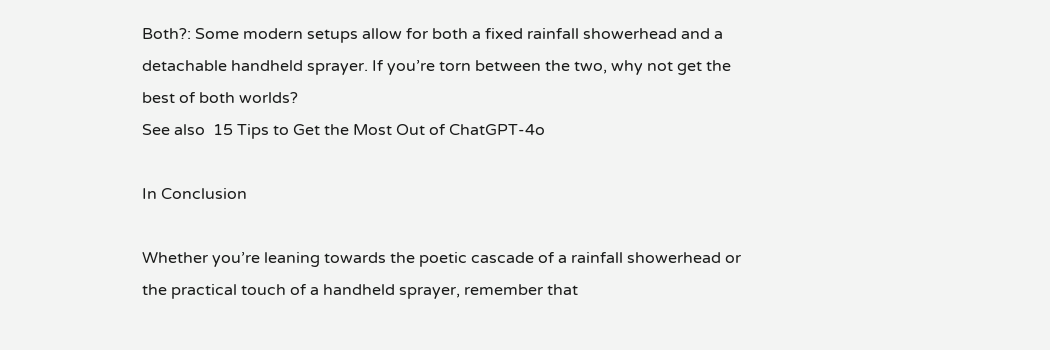Both?: Some modern setups allow for both a fixed rainfall showerhead and a detachable handheld sprayer. If you’re torn between the two, why not get the best of both worlds?
See also  15 Tips to Get the Most Out of ChatGPT-4o

In Conclusion

Whether you’re leaning towards the poetic cascade of a rainfall showerhead or the practical touch of a handheld sprayer, remember that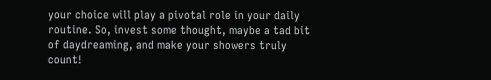your choice will play a pivotal role in your daily routine. So, invest some thought, maybe a tad bit of daydreaming, and make your showers truly count!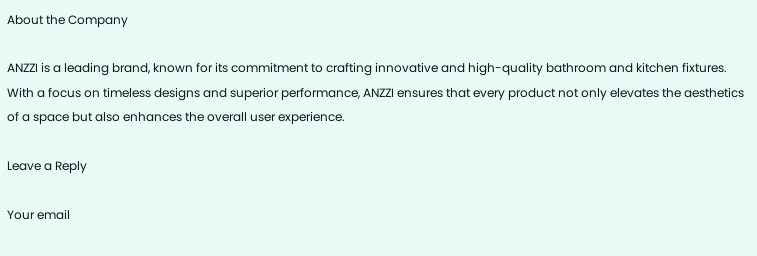About the Company

ANZZI is a leading brand, known for its commitment to crafting innovative and high-quality bathroom and kitchen fixtures. With a focus on timeless designs and superior performance, ANZZI ensures that every product not only elevates the aesthetics of a space but also enhances the overall user experience.

Leave a Reply

Your email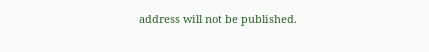address will not be published.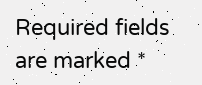Required fields are marked *